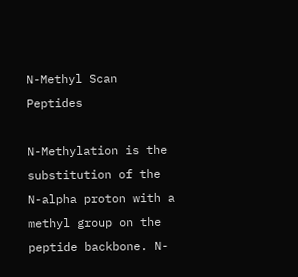N-Methyl Scan Peptides

N-Methylation is the substitution of the N-alpha proton with a methyl group on the peptide backbone. N-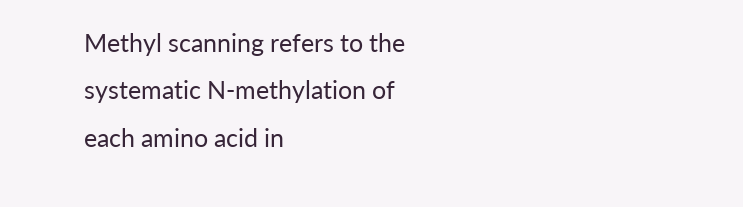Methyl scanning refers to the systematic N-methylation of each amino acid in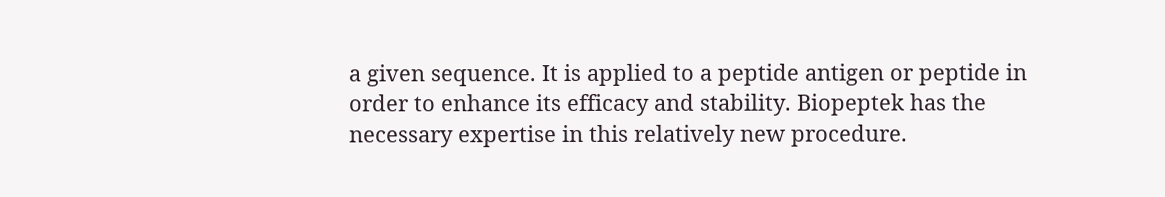a given sequence. It is applied to a peptide antigen or peptide in order to enhance its efficacy and stability. Biopeptek has the necessary expertise in this relatively new procedure.